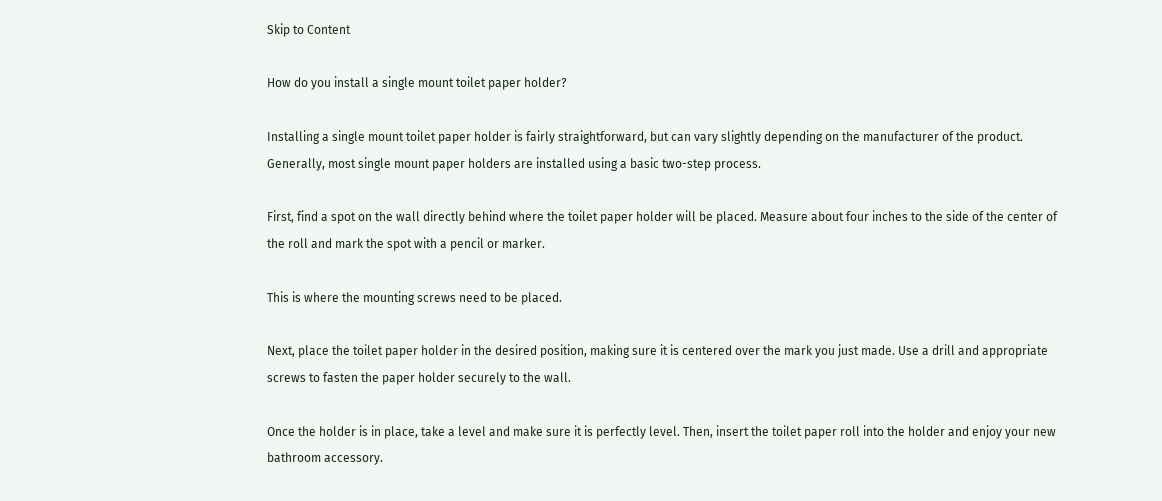Skip to Content

How do you install a single mount toilet paper holder?

Installing a single mount toilet paper holder is fairly straightforward, but can vary slightly depending on the manufacturer of the product. Generally, most single mount paper holders are installed using a basic two-step process.

First, find a spot on the wall directly behind where the toilet paper holder will be placed. Measure about four inches to the side of the center of the roll and mark the spot with a pencil or marker.

This is where the mounting screws need to be placed.

Next, place the toilet paper holder in the desired position, making sure it is centered over the mark you just made. Use a drill and appropriate screws to fasten the paper holder securely to the wall.

Once the holder is in place, take a level and make sure it is perfectly level. Then, insert the toilet paper roll into the holder and enjoy your new bathroom accessory.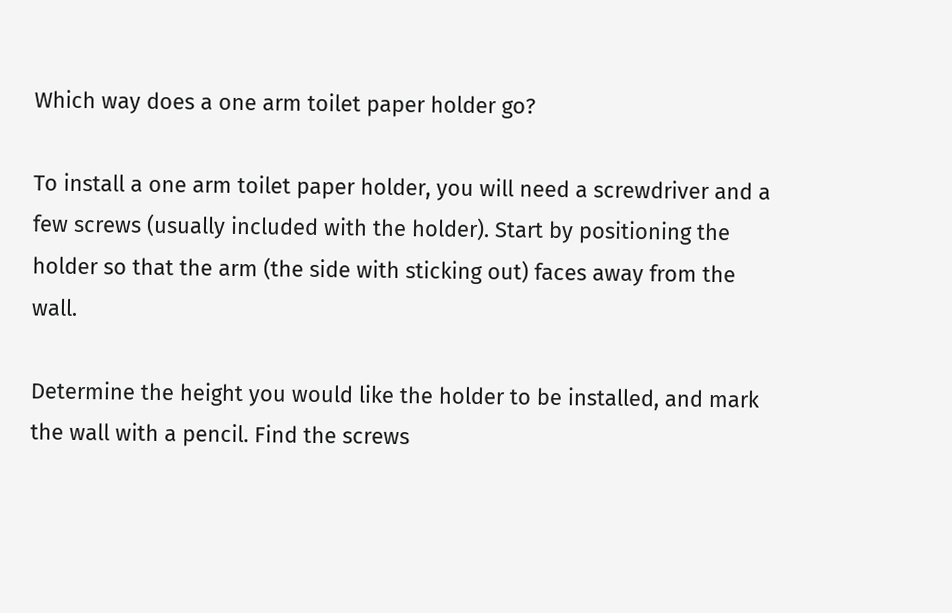Which way does a one arm toilet paper holder go?

To install a one arm toilet paper holder, you will need a screwdriver and a few screws (usually included with the holder). Start by positioning the holder so that the arm (the side with sticking out) faces away from the wall.

Determine the height you would like the holder to be installed, and mark the wall with a pencil. Find the screws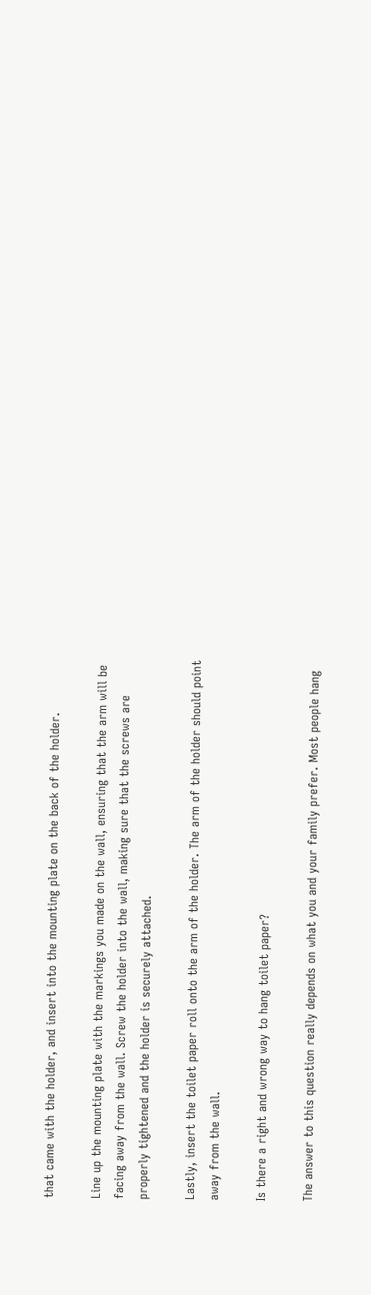that came with the holder, and insert into the mounting plate on the back of the holder.

Line up the mounting plate with the markings you made on the wall, ensuring that the arm will be facing away from the wall. Screw the holder into the wall, making sure that the screws are properly tightened and the holder is securely attached.

Lastly, insert the toilet paper roll onto the arm of the holder. The arm of the holder should point away from the wall.

Is there a right and wrong way to hang toilet paper?

The answer to this question really depends on what you and your family prefer. Most people hang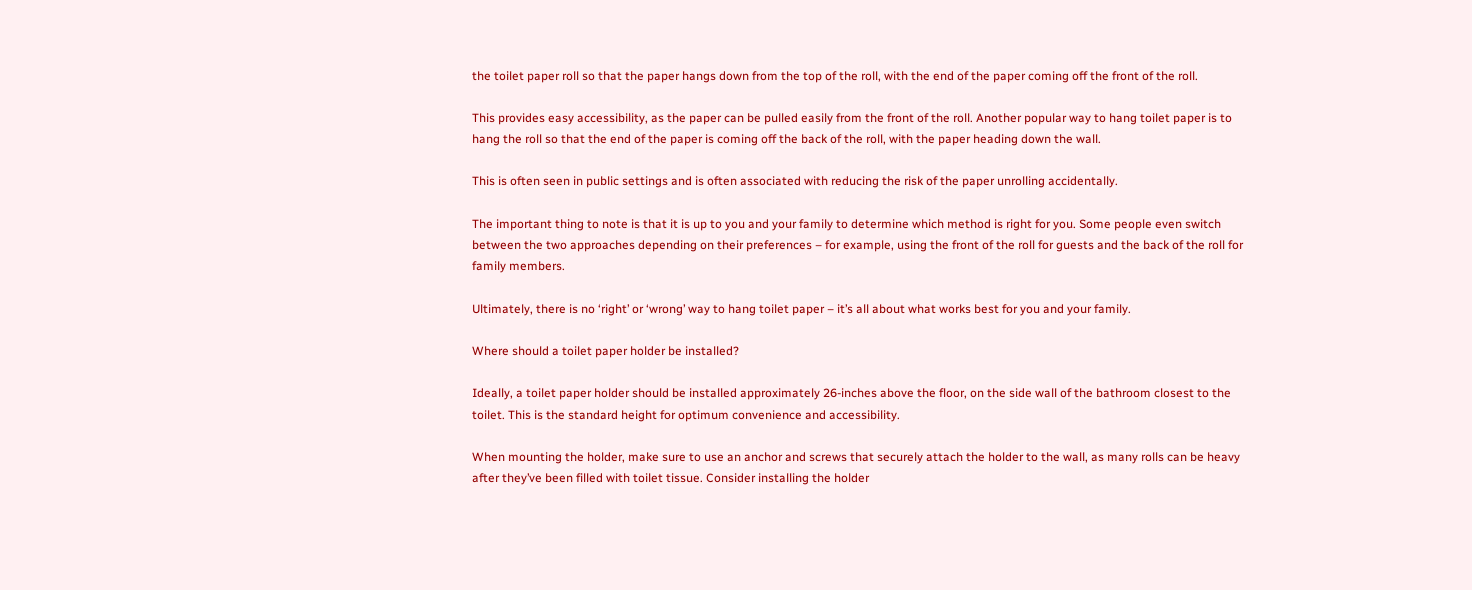the toilet paper roll so that the paper hangs down from the top of the roll, with the end of the paper coming off the front of the roll.

This provides easy accessibility, as the paper can be pulled easily from the front of the roll. Another popular way to hang toilet paper is to hang the roll so that the end of the paper is coming off the back of the roll, with the paper heading down the wall.

This is often seen in public settings and is often associated with reducing the risk of the paper unrolling accidentally.

The important thing to note is that it is up to you and your family to determine which method is right for you. Some people even switch between the two approaches depending on their preferences – for example, using the front of the roll for guests and the back of the roll for family members.

Ultimately, there is no ‘right’ or ‘wrong’ way to hang toilet paper – it’s all about what works best for you and your family.

Where should a toilet paper holder be installed?

Ideally, a toilet paper holder should be installed approximately 26-inches above the floor, on the side wall of the bathroom closest to the toilet. This is the standard height for optimum convenience and accessibility.

When mounting the holder, make sure to use an anchor and screws that securely attach the holder to the wall, as many rolls can be heavy after they’ve been filled with toilet tissue. Consider installing the holder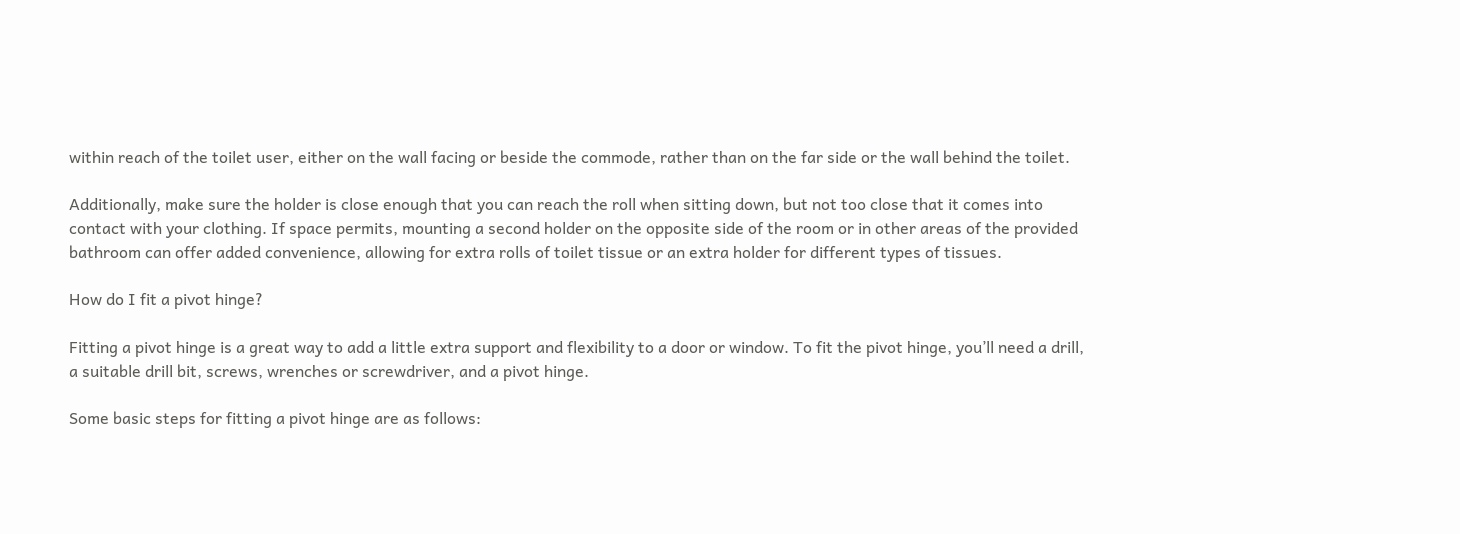within reach of the toilet user, either on the wall facing or beside the commode, rather than on the far side or the wall behind the toilet.

Additionally, make sure the holder is close enough that you can reach the roll when sitting down, but not too close that it comes into contact with your clothing. If space permits, mounting a second holder on the opposite side of the room or in other areas of the provided bathroom can offer added convenience, allowing for extra rolls of toilet tissue or an extra holder for different types of tissues.

How do I fit a pivot hinge?

Fitting a pivot hinge is a great way to add a little extra support and flexibility to a door or window. To fit the pivot hinge, you’ll need a drill, a suitable drill bit, screws, wrenches or screwdriver, and a pivot hinge.

Some basic steps for fitting a pivot hinge are as follows: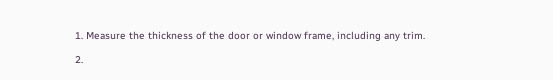1. Measure the thickness of the door or window frame, including any trim.

2.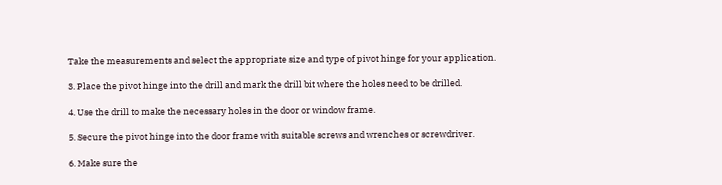Take the measurements and select the appropriate size and type of pivot hinge for your application.

3. Place the pivot hinge into the drill and mark the drill bit where the holes need to be drilled.

4. Use the drill to make the necessary holes in the door or window frame.

5. Secure the pivot hinge into the door frame with suitable screws and wrenches or screwdriver.

6. Make sure the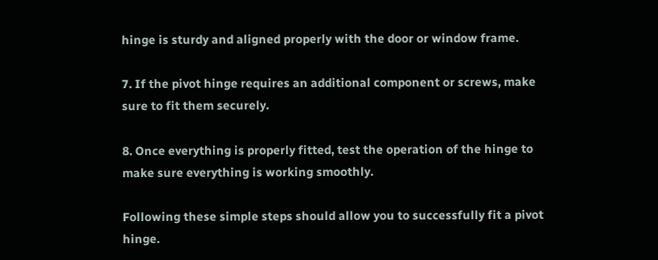hinge is sturdy and aligned properly with the door or window frame.

7. If the pivot hinge requires an additional component or screws, make sure to fit them securely.

8. Once everything is properly fitted, test the operation of the hinge to make sure everything is working smoothly.

Following these simple steps should allow you to successfully fit a pivot hinge.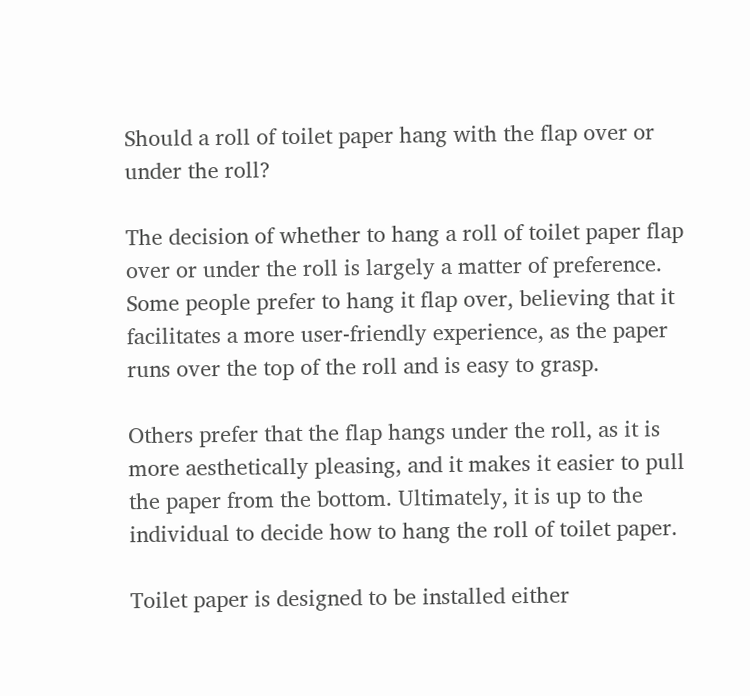Should a roll of toilet paper hang with the flap over or under the roll?

The decision of whether to hang a roll of toilet paper flap over or under the roll is largely a matter of preference. Some people prefer to hang it flap over, believing that it facilitates a more user-friendly experience, as the paper runs over the top of the roll and is easy to grasp.

Others prefer that the flap hangs under the roll, as it is more aesthetically pleasing, and it makes it easier to pull the paper from the bottom. Ultimately, it is up to the individual to decide how to hang the roll of toilet paper.

Toilet paper is designed to be installed either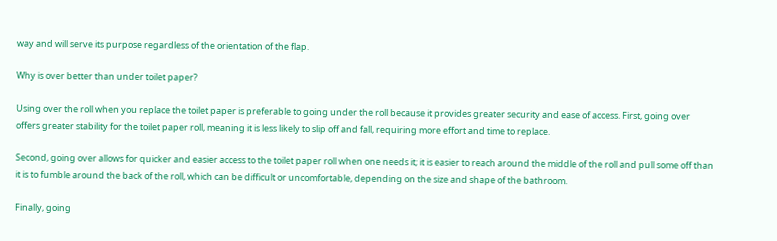way and will serve its purpose regardless of the orientation of the flap.

Why is over better than under toilet paper?

Using over the roll when you replace the toilet paper is preferable to going under the roll because it provides greater security and ease of access. First, going over offers greater stability for the toilet paper roll, meaning it is less likely to slip off and fall, requiring more effort and time to replace.

Second, going over allows for quicker and easier access to the toilet paper roll when one needs it; it is easier to reach around the middle of the roll and pull some off than it is to fumble around the back of the roll, which can be difficult or uncomfortable, depending on the size and shape of the bathroom.

Finally, going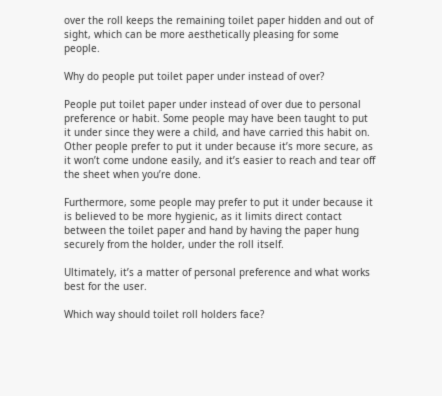over the roll keeps the remaining toilet paper hidden and out of sight, which can be more aesthetically pleasing for some people.

Why do people put toilet paper under instead of over?

People put toilet paper under instead of over due to personal preference or habit. Some people may have been taught to put it under since they were a child, and have carried this habit on. Other people prefer to put it under because it’s more secure, as it won’t come undone easily, and it’s easier to reach and tear off the sheet when you’re done.

Furthermore, some people may prefer to put it under because it is believed to be more hygienic, as it limits direct contact between the toilet paper and hand by having the paper hung securely from the holder, under the roll itself.

Ultimately, it’s a matter of personal preference and what works best for the user.

Which way should toilet roll holders face?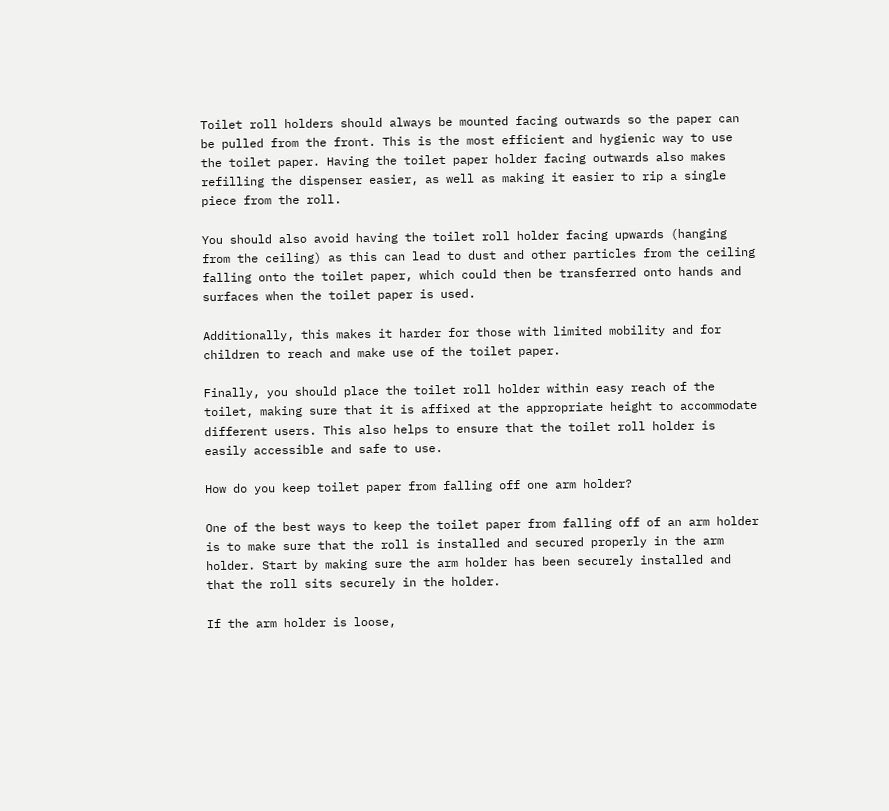Toilet roll holders should always be mounted facing outwards so the paper can be pulled from the front. This is the most efficient and hygienic way to use the toilet paper. Having the toilet paper holder facing outwards also makes refilling the dispenser easier, as well as making it easier to rip a single piece from the roll.

You should also avoid having the toilet roll holder facing upwards (hanging from the ceiling) as this can lead to dust and other particles from the ceiling falling onto the toilet paper, which could then be transferred onto hands and surfaces when the toilet paper is used.

Additionally, this makes it harder for those with limited mobility and for children to reach and make use of the toilet paper.

Finally, you should place the toilet roll holder within easy reach of the toilet, making sure that it is affixed at the appropriate height to accommodate different users. This also helps to ensure that the toilet roll holder is easily accessible and safe to use.

How do you keep toilet paper from falling off one arm holder?

One of the best ways to keep the toilet paper from falling off of an arm holder is to make sure that the roll is installed and secured properly in the arm holder. Start by making sure the arm holder has been securely installed and that the roll sits securely in the holder.

If the arm holder is loose,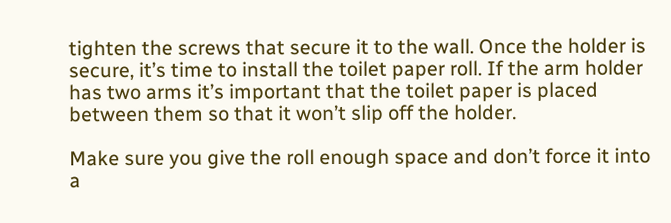tighten the screws that secure it to the wall. Once the holder is secure, it’s time to install the toilet paper roll. If the arm holder has two arms it’s important that the toilet paper is placed between them so that it won’t slip off the holder.

Make sure you give the roll enough space and don’t force it into a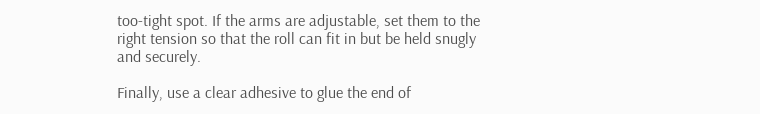too-tight spot. If the arms are adjustable, set them to the right tension so that the roll can fit in but be held snugly and securely.

Finally, use a clear adhesive to glue the end of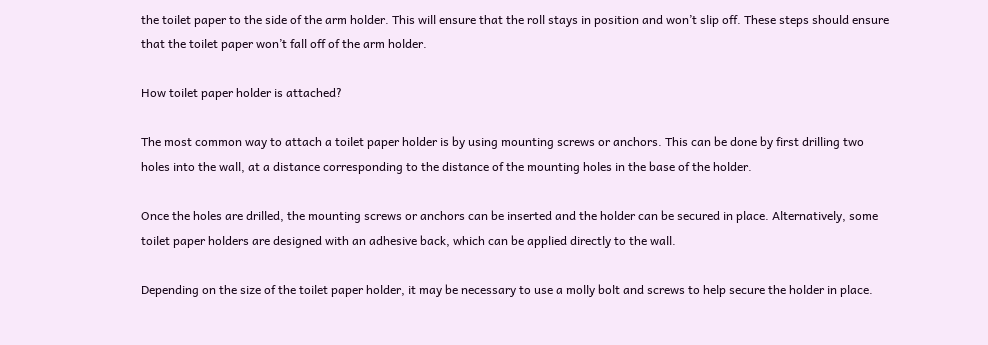the toilet paper to the side of the arm holder. This will ensure that the roll stays in position and won’t slip off. These steps should ensure that the toilet paper won’t fall off of the arm holder.

How toilet paper holder is attached?

The most common way to attach a toilet paper holder is by using mounting screws or anchors. This can be done by first drilling two holes into the wall, at a distance corresponding to the distance of the mounting holes in the base of the holder.

Once the holes are drilled, the mounting screws or anchors can be inserted and the holder can be secured in place. Alternatively, some toilet paper holders are designed with an adhesive back, which can be applied directly to the wall.

Depending on the size of the toilet paper holder, it may be necessary to use a molly bolt and screws to help secure the holder in place.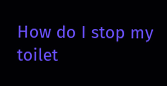How do I stop my toilet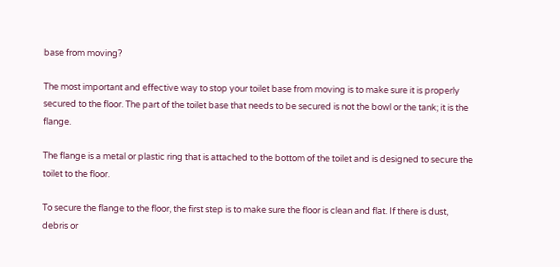base from moving?

The most important and effective way to stop your toilet base from moving is to make sure it is properly secured to the floor. The part of the toilet base that needs to be secured is not the bowl or the tank; it is the flange.

The flange is a metal or plastic ring that is attached to the bottom of the toilet and is designed to secure the toilet to the floor.

To secure the flange to the floor, the first step is to make sure the floor is clean and flat. If there is dust, debris or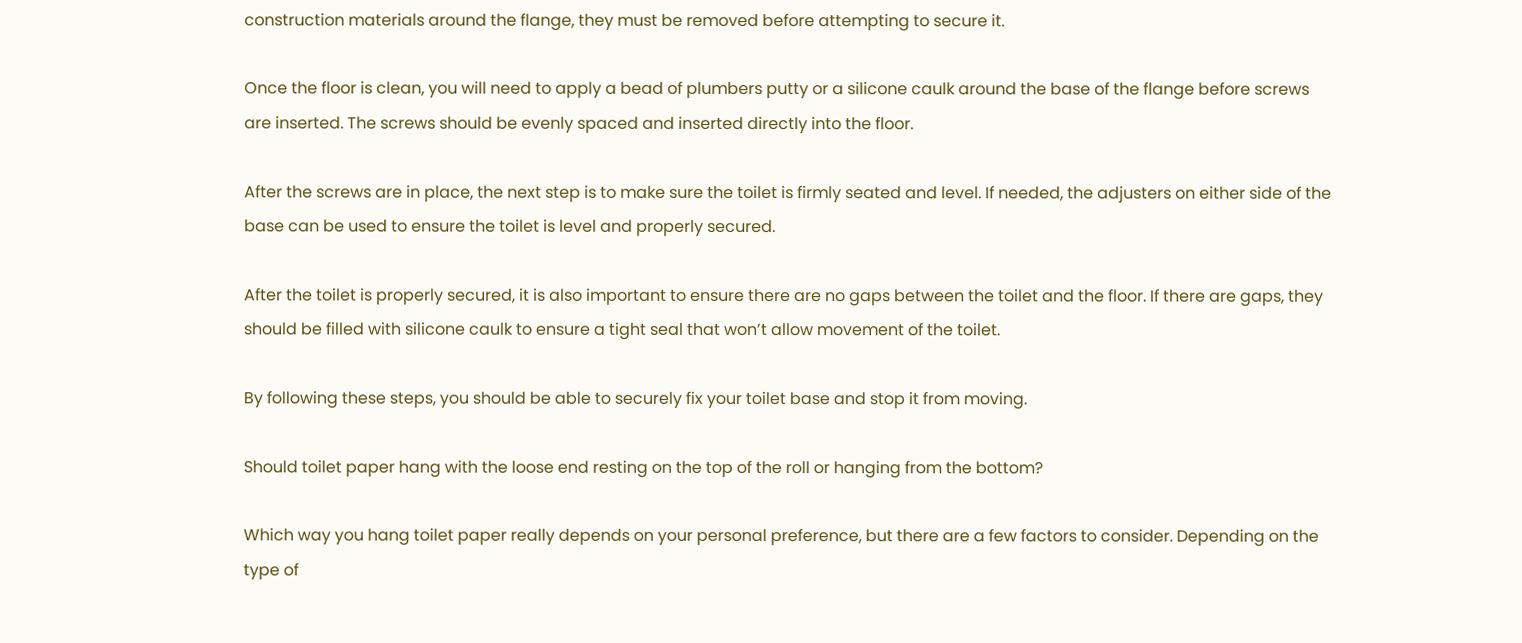construction materials around the flange, they must be removed before attempting to secure it.

Once the floor is clean, you will need to apply a bead of plumbers putty or a silicone caulk around the base of the flange before screws are inserted. The screws should be evenly spaced and inserted directly into the floor.

After the screws are in place, the next step is to make sure the toilet is firmly seated and level. If needed, the adjusters on either side of the base can be used to ensure the toilet is level and properly secured.

After the toilet is properly secured, it is also important to ensure there are no gaps between the toilet and the floor. If there are gaps, they should be filled with silicone caulk to ensure a tight seal that won’t allow movement of the toilet.

By following these steps, you should be able to securely fix your toilet base and stop it from moving.

Should toilet paper hang with the loose end resting on the top of the roll or hanging from the bottom?

Which way you hang toilet paper really depends on your personal preference, but there are a few factors to consider. Depending on the type of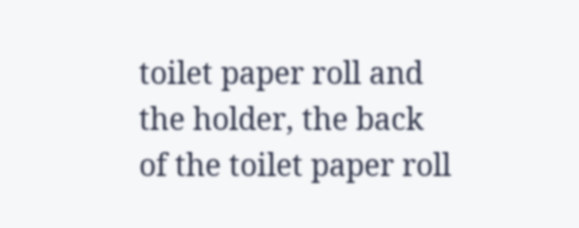toilet paper roll and the holder, the back of the toilet paper roll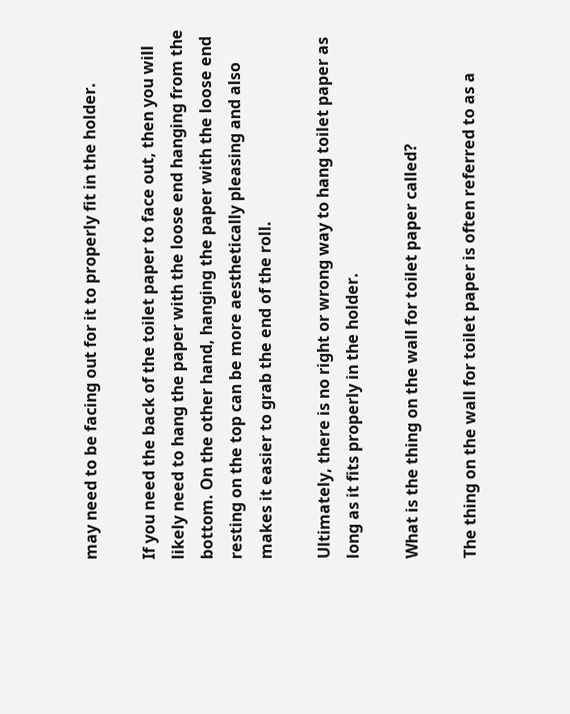may need to be facing out for it to properly fit in the holder.

If you need the back of the toilet paper to face out, then you will likely need to hang the paper with the loose end hanging from the bottom. On the other hand, hanging the paper with the loose end resting on the top can be more aesthetically pleasing and also makes it easier to grab the end of the roll.

Ultimately, there is no right or wrong way to hang toilet paper as long as it fits properly in the holder.

What is the thing on the wall for toilet paper called?

The thing on the wall for toilet paper is often referred to as a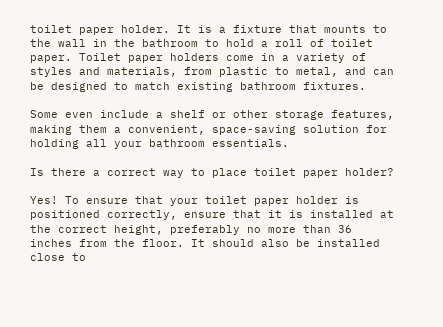toilet paper holder. It is a fixture that mounts to the wall in the bathroom to hold a roll of toilet paper. Toilet paper holders come in a variety of styles and materials, from plastic to metal, and can be designed to match existing bathroom fixtures.

Some even include a shelf or other storage features, making them a convenient, space-saving solution for holding all your bathroom essentials.

Is there a correct way to place toilet paper holder?

Yes! To ensure that your toilet paper holder is positioned correctly, ensure that it is installed at the correct height, preferably no more than 36 inches from the floor. It should also be installed close to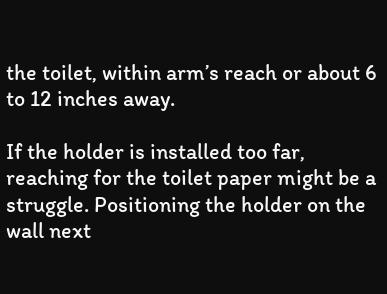the toilet, within arm’s reach or about 6 to 12 inches away.

If the holder is installed too far, reaching for the toilet paper might be a struggle. Positioning the holder on the wall next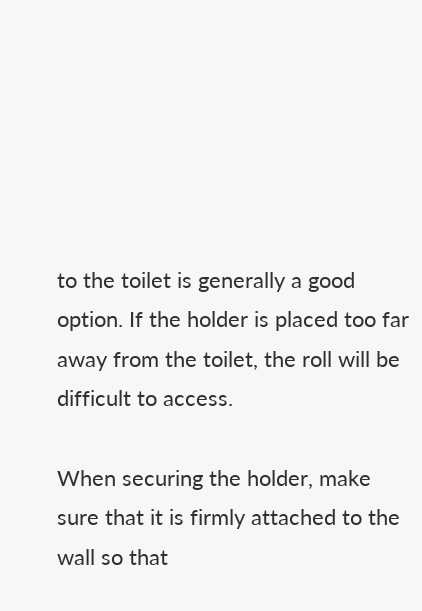to the toilet is generally a good option. If the holder is placed too far away from the toilet, the roll will be difficult to access.

When securing the holder, make sure that it is firmly attached to the wall so that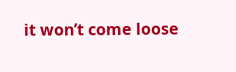it won’t come loose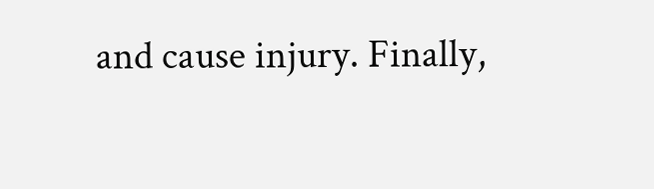and cause injury. Finally,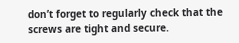don’t forget to regularly check that the screws are tight and secure.